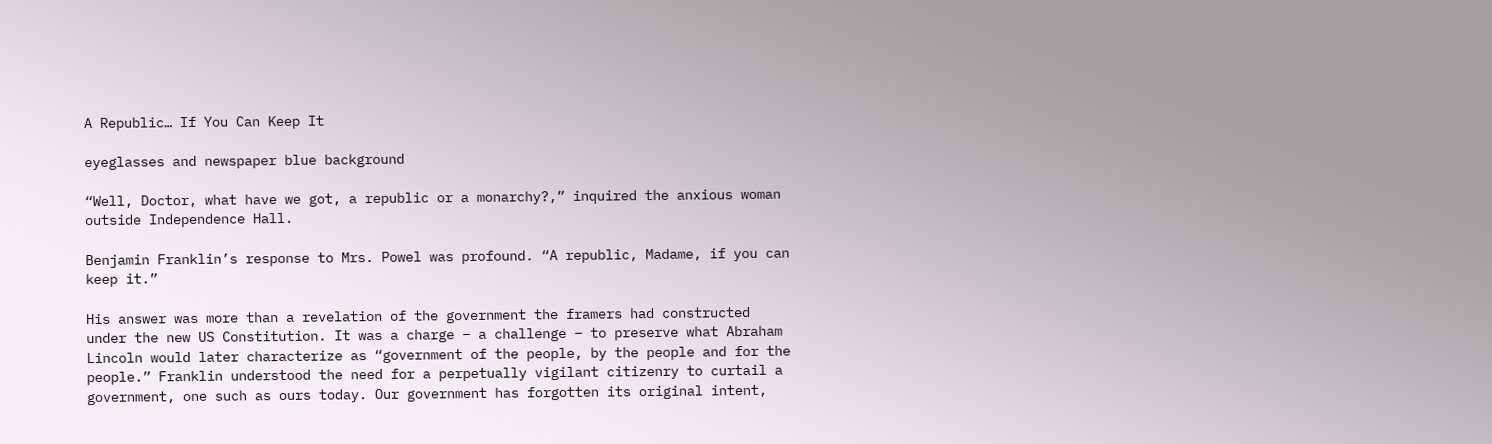A Republic… If You Can Keep It

eyeglasses and newspaper blue background

“Well, Doctor, what have we got, a republic or a monarchy?,” inquired the anxious woman outside Independence Hall.

Benjamin Franklin’s response to Mrs. Powel was profound. “A republic, Madame, if you can keep it.”

His answer was more than a revelation of the government the framers had constructed under the new US Constitution. It was a charge – a challenge – to preserve what Abraham Lincoln would later characterize as “government of the people, by the people and for the people.” Franklin understood the need for a perpetually vigilant citizenry to curtail a government, one such as ours today. Our government has forgotten its original intent,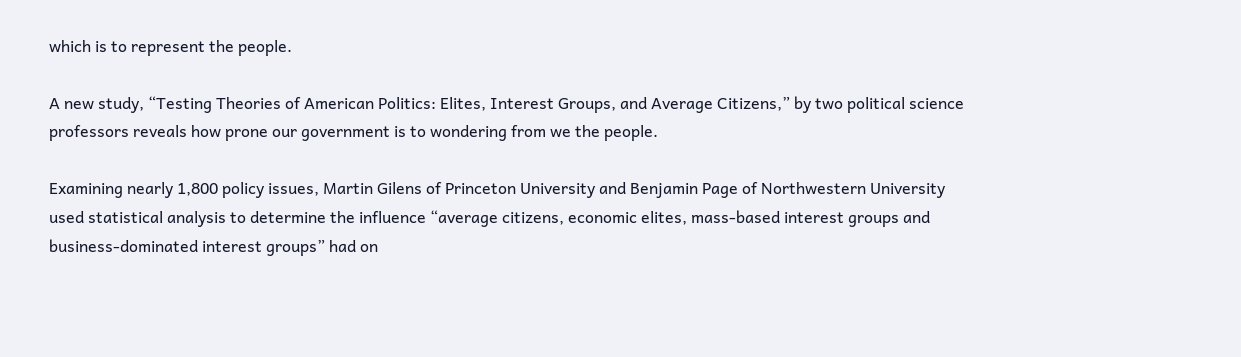which is to represent the people.

A new study, “Testing Theories of American Politics: Elites, Interest Groups, and Average Citizens,” by two political science professors reveals how prone our government is to wondering from we the people.

Examining nearly 1,800 policy issues, Martin Gilens of Princeton University and Benjamin Page of Northwestern University used statistical analysis to determine the influence “average citizens, economic elites, mass-based interest groups and business-dominated interest groups” had on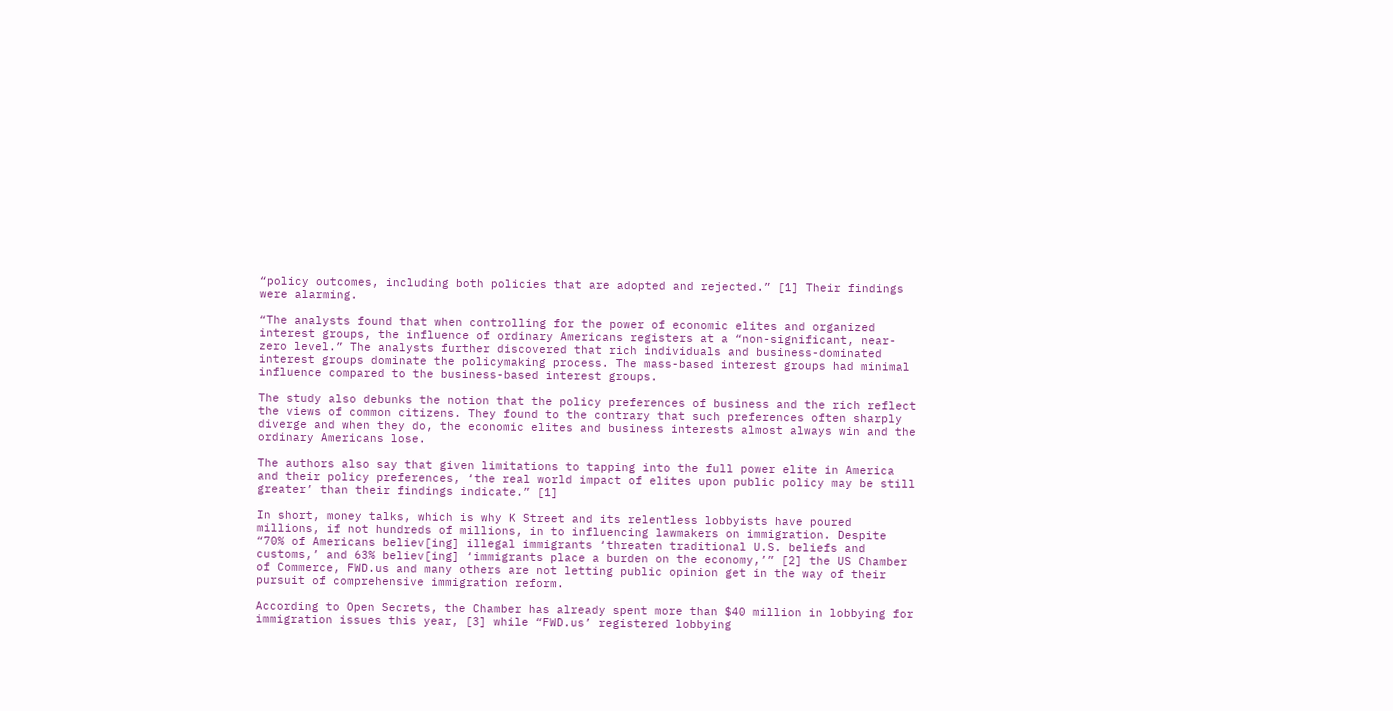“policy outcomes, including both policies that are adopted and rejected.” [1] Their findings were alarming.

“The analysts found that when controlling for the power of economic elites and organized interest groups, the influence of ordinary Americans registers at a “non-significant, near-zero level.” The analysts further discovered that rich individuals and business-dominated interest groups dominate the policymaking process. The mass-based interest groups had minimal influence compared to the business-based interest groups.

The study also debunks the notion that the policy preferences of business and the rich reflect the views of common citizens. They found to the contrary that such preferences often sharply diverge and when they do, the economic elites and business interests almost always win and the ordinary Americans lose.

The authors also say that given limitations to tapping into the full power elite in America and their policy preferences, ‘the real world impact of elites upon public policy may be still greater’ than their findings indicate.” [1]

In short, money talks, which is why K Street and its relentless lobbyists have poured millions, if not hundreds of millions, in to influencing lawmakers on immigration. Despite “70% of Americans believ[ing] illegal immigrants ‘threaten traditional U.S. beliefs and customs,’ and 63% believ[ing] ‘immigrants place a burden on the economy,’” [2] the US Chamber of Commerce, FWD.us and many others are not letting public opinion get in the way of their pursuit of comprehensive immigration reform.

According to Open Secrets, the Chamber has already spent more than $40 million in lobbying for immigration issues this year, [3] while “FWD.us’ registered lobbying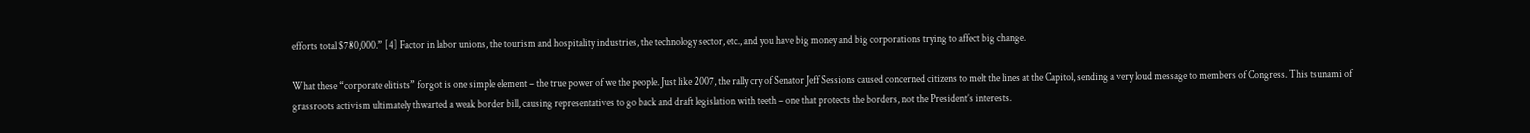efforts total $780,000.” [4] Factor in labor unions, the tourism and hospitality industries, the technology sector, etc., and you have big money and big corporations trying to affect big change.

What these “corporate elitists” forgot is one simple element – the true power of we the people. Just like 2007, the rally cry of Senator Jeff Sessions caused concerned citizens to melt the lines at the Capitol, sending a very loud message to members of Congress. This tsunami of grassroots activism ultimately thwarted a weak border bill, causing representatives to go back and draft legislation with teeth – one that protects the borders, not the President’s interests.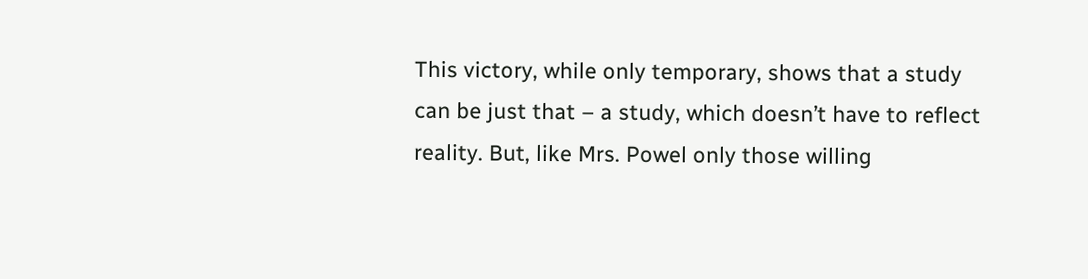This victory, while only temporary, shows that a study can be just that – a study, which doesn’t have to reflect reality. But, like Mrs. Powel only those willing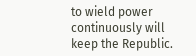to wield power continuously will keep the Republic.